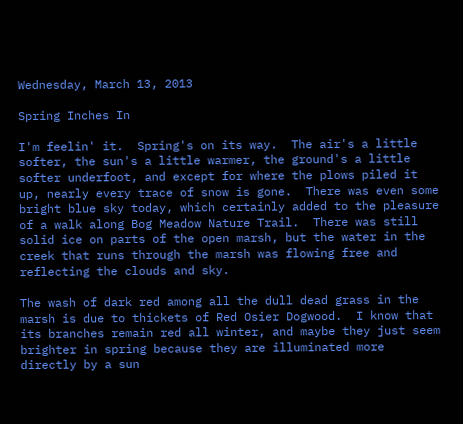Wednesday, March 13, 2013

Spring Inches In

I'm feelin' it.  Spring's on its way.  The air's a little softer, the sun's a little warmer, the ground's a little softer underfoot, and except for where the plows piled it up, nearly every trace of snow is gone.  There was even some bright blue sky today, which certainly added to the pleasure of a walk along Bog Meadow Nature Trail.  There was still solid ice on parts of the open marsh, but the water in the creek that runs through the marsh was flowing free and reflecting the clouds and sky.

The wash of dark red among all the dull dead grass in the marsh is due to thickets of Red Osier Dogwood.  I know that its branches remain red all winter, and maybe they just seem brighter in spring because they are illuminated more directly by a sun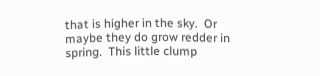that is higher in the sky.  Or maybe they do grow redder in spring.  This little clump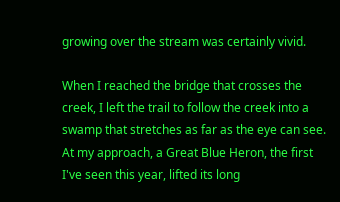growing over the stream was certainly vivid.

When I reached the bridge that crosses the creek, I left the trail to follow the creek into a swamp that stretches as far as the eye can see.   At my approach, a Great Blue Heron, the first I've seen this year, lifted its long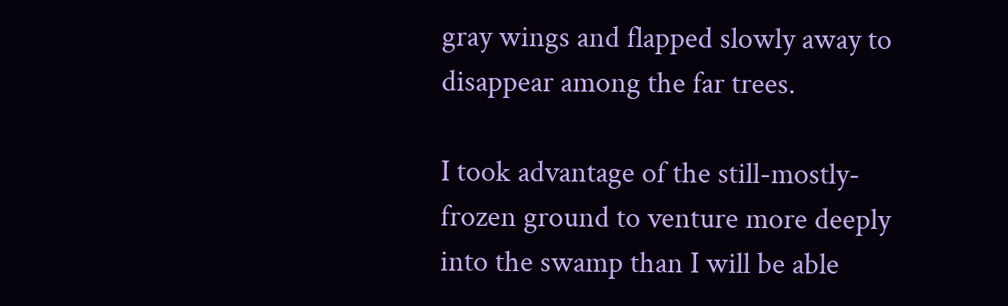gray wings and flapped slowly away to disappear among the far trees.

I took advantage of the still-mostly-frozen ground to venture more deeply into the swamp than I will be able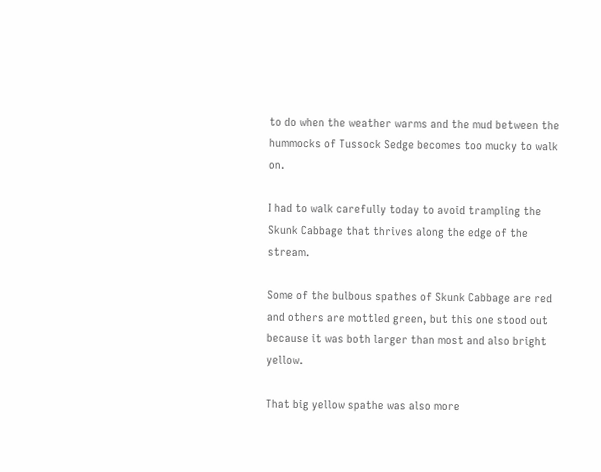to do when the weather warms and the mud between the hummocks of Tussock Sedge becomes too mucky to walk on.

I had to walk carefully today to avoid trampling the Skunk Cabbage that thrives along the edge of the stream.

Some of the bulbous spathes of Skunk Cabbage are red and others are mottled green, but this one stood out because it was both larger than most and also bright yellow.

That big yellow spathe was also more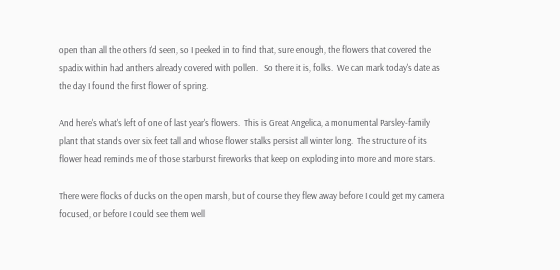open than all the others I'd seen, so I peeked in to find that, sure enough, the flowers that covered the spadix within had anthers already covered with pollen.   So there it is, folks.  We can mark today's date as the day I found the first flower of spring.

And here's what's left of one of last year's flowers.  This is Great Angelica, a monumental Parsley-family plant that stands over six feet tall and whose flower stalks persist all winter long.  The structure of its flower head reminds me of those starburst fireworks that keep on exploding into more and more stars.

There were flocks of ducks on the open marsh, but of course they flew away before I could get my camera focused, or before I could see them well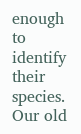enough to identify their species.  Our old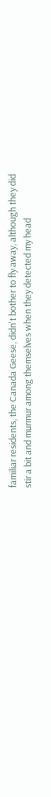familiar residents, the Canada Geese, didn't bother to fly away, although they did stir a bit and murmur among themselves when they detected my head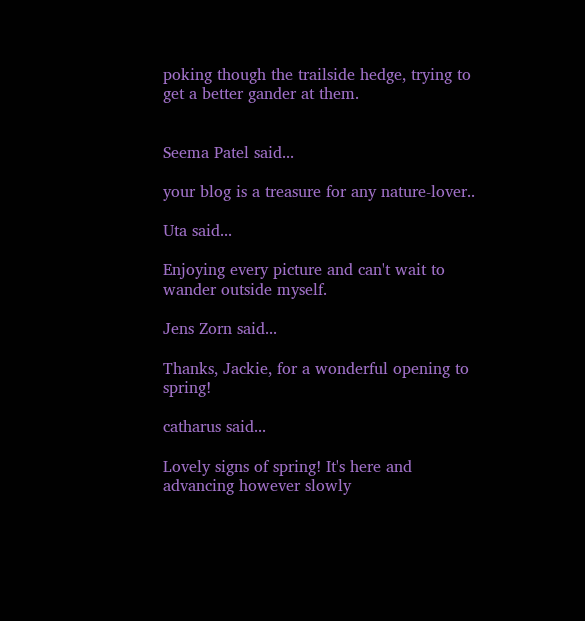poking though the trailside hedge, trying to get a better gander at them.


Seema Patel said...

your blog is a treasure for any nature-lover..

Uta said...

Enjoying every picture and can't wait to wander outside myself.

Jens Zorn said...

Thanks, Jackie, for a wonderful opening to spring!

catharus said...

Lovely signs of spring! It's here and advancing however slowly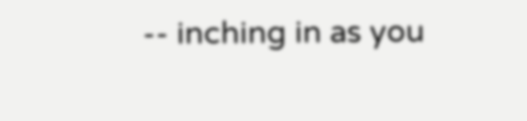-- inching in as you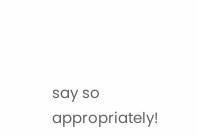say so appropriately!